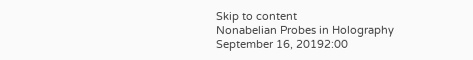Skip to content
Nonabelian Probes in Holography
September 16, 20192:00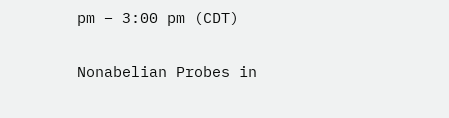pm – 3:00 pm (CDT)

Nonabelian Probes in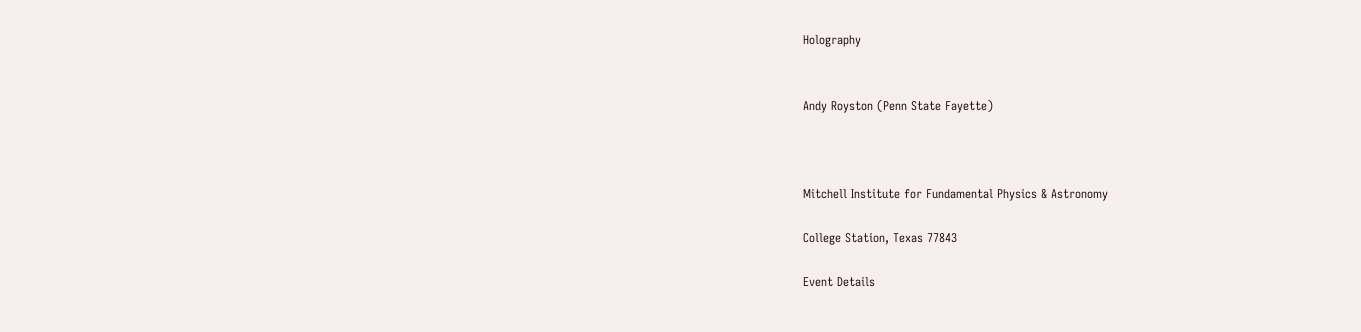Holography


Andy Royston (Penn State Fayette)



Mitchell Institute for Fundamental Physics & Astronomy

College Station, Texas 77843

Event Details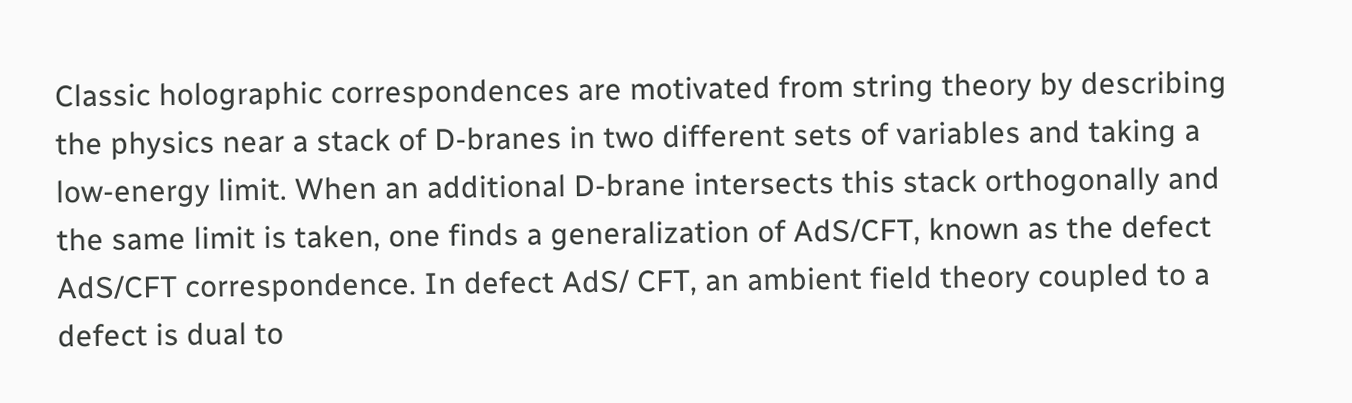Classic holographic correspondences are motivated from string theory by describing the physics near a stack of D-branes in two different sets of variables and taking a low-energy limit. When an additional D-brane intersects this stack orthogonally and the same limit is taken, one finds a generalization of AdS/CFT, known as the defect AdS/CFT correspondence. In defect AdS/ CFT, an ambient field theory coupled to a defect is dual to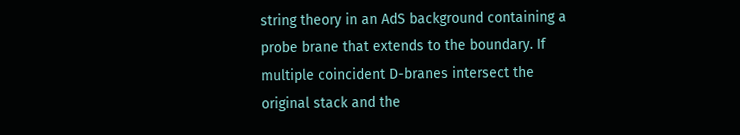string theory in an AdS background containing a probe brane that extends to the boundary. If multiple coincident D-branes intersect the original stack and the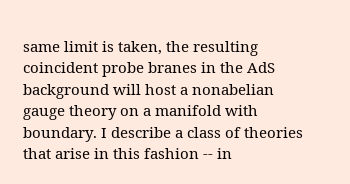same limit is taken, the resulting coincident probe branes in the AdS background will host a nonabelian gauge theory on a manifold with boundary. I describe a class of theories that arise in this fashion -- in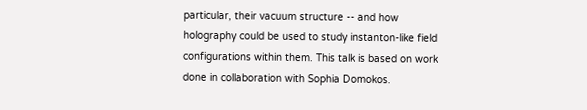particular, their vacuum structure -- and how holography could be used to study instanton-like field configurations within them. This talk is based on work done in collaboration with Sophia Domokos.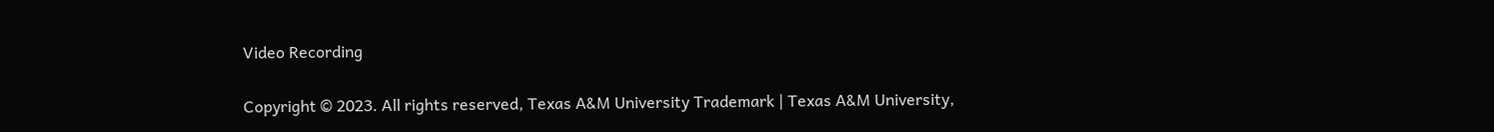Video Recording

Copyright © 2023. All rights reserved, Texas A&M University Trademark | Texas A&M University,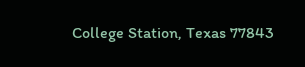College Station, Texas 77843